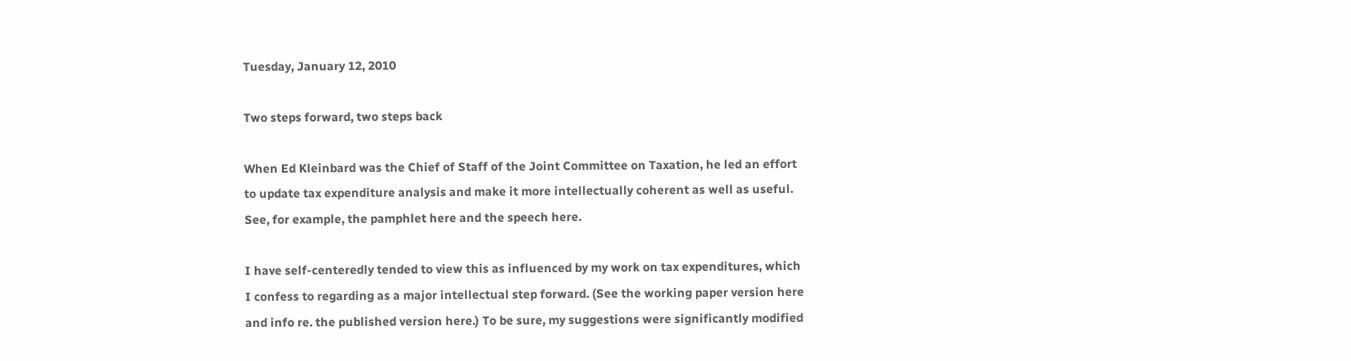Tuesday, January 12, 2010

Two steps forward, two steps back

When Ed Kleinbard was the Chief of Staff of the Joint Committee on Taxation, he led an effort to update tax expenditure analysis and make it more intellectually coherent as well as useful. See, for example, the pamphlet here and the speech here.

I have self-centeredly tended to view this as influenced by my work on tax expenditures, which I confess to regarding as a major intellectual step forward. (See the working paper version here and info re. the published version here.) To be sure, my suggestions were significantly modified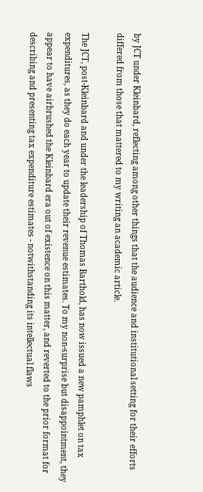by JCT under Kleinbard, reflecting among other things that the audience and institutional setting for their efforts differed from those that mattered to my writing an academic article.

The JCT, post-Kleinbard and under the leadership of Thomas Barthold, has now issued a new pamphlet on tax expenditures, as they do each year to update their revenue estimates. To my non-surprise but disappointment, they appear to have airbrushed the Kleinbard era out of existence on this matter, and reverted to the prior format for describing and presenting tax expenditure estimates - notwithstanding its intellectual flaws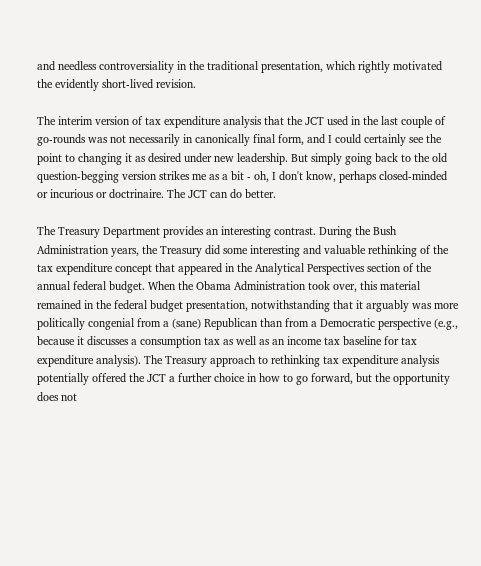and needless controversiality in the traditional presentation, which rightly motivated the evidently short-lived revision.

The interim version of tax expenditure analysis that the JCT used in the last couple of go-rounds was not necessarily in canonically final form, and I could certainly see the point to changing it as desired under new leadership. But simply going back to the old question-begging version strikes me as a bit - oh, I don't know, perhaps closed-minded or incurious or doctrinaire. The JCT can do better.

The Treasury Department provides an interesting contrast. During the Bush Administration years, the Treasury did some interesting and valuable rethinking of the tax expenditure concept that appeared in the Analytical Perspectives section of the annual federal budget. When the Obama Administration took over, this material remained in the federal budget presentation, notwithstanding that it arguably was more politically congenial from a (sane) Republican than from a Democratic perspective (e.g., because it discusses a consumption tax as well as an income tax baseline for tax expenditure analysis). The Treasury approach to rethinking tax expenditure analysis potentially offered the JCT a further choice in how to go forward, but the opportunity does not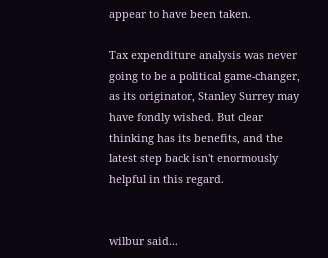appear to have been taken.

Tax expenditure analysis was never going to be a political game-changer, as its originator, Stanley Surrey may have fondly wished. But clear thinking has its benefits, and the latest step back isn't enormously helpful in this regard.


wilbur said...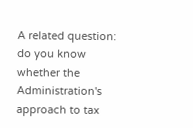A related question: do you know whether the Administration's approach to tax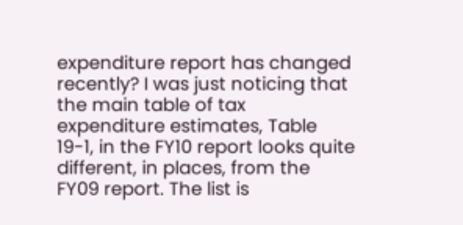expenditure report has changed recently? I was just noticing that the main table of tax expenditure estimates, Table 19-1, in the FY10 report looks quite different, in places, from the FY09 report. The list is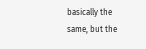basically the same, but the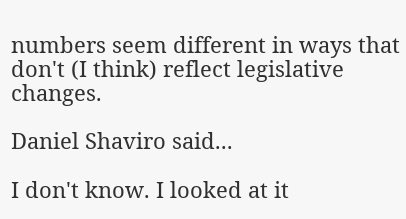numbers seem different in ways that don't (I think) reflect legislative changes.

Daniel Shaviro said...

I don't know. I looked at it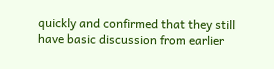quickly and confirmed that they still have basic discussion from earlier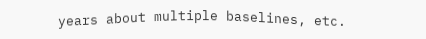years about multiple baselines, etc.